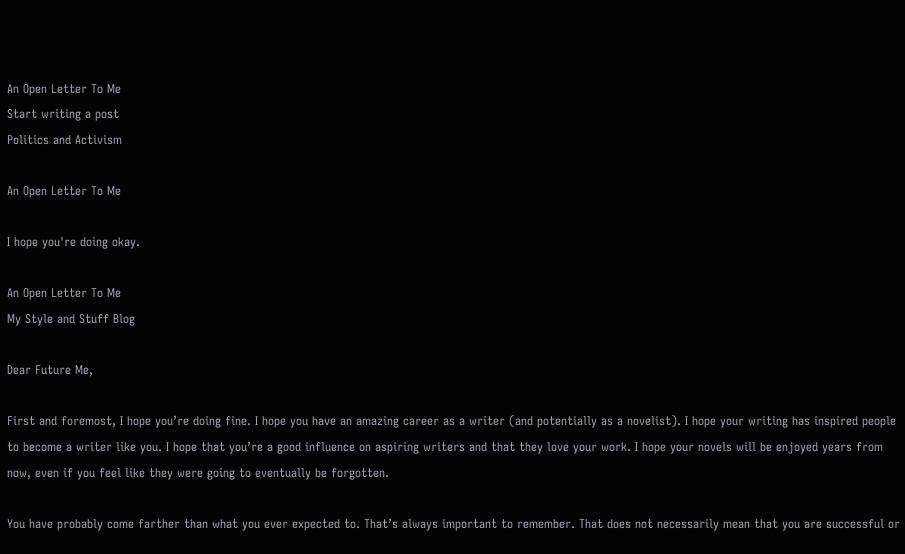An Open Letter To Me
Start writing a post
Politics and Activism

An Open Letter To Me

I hope you're doing okay.

An Open Letter To Me
My Style and Stuff Blog

Dear Future Me,

First and foremost, I hope you’re doing fine. I hope you have an amazing career as a writer (and potentially as a novelist). I hope your writing has inspired people to become a writer like you. I hope that you’re a good influence on aspiring writers and that they love your work. I hope your novels will be enjoyed years from now, even if you feel like they were going to eventually be forgotten.

You have probably come farther than what you ever expected to. That’s always important to remember. That does not necessarily mean that you are successful or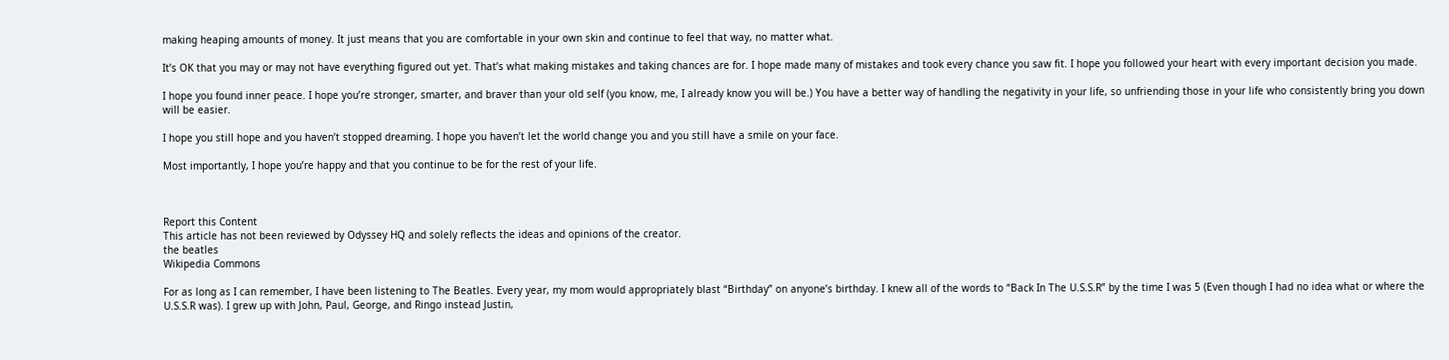making heaping amounts of money. It just means that you are comfortable in your own skin and continue to feel that way, no matter what.

It’s OK that you may or may not have everything figured out yet. That’s what making mistakes and taking chances are for. I hope made many of mistakes and took every chance you saw fit. I hope you followed your heart with every important decision you made.

I hope you found inner peace. I hope you’re stronger, smarter, and braver than your old self (you know, me, I already know you will be.) You have a better way of handling the negativity in your life, so unfriending those in your life who consistently bring you down will be easier.

I hope you still hope and you haven’t stopped dreaming. I hope you haven’t let the world change you and you still have a smile on your face.

Most importantly, I hope you’re happy and that you continue to be for the rest of your life.



Report this Content
This article has not been reviewed by Odyssey HQ and solely reflects the ideas and opinions of the creator.
the beatles
Wikipedia Commons

For as long as I can remember, I have been listening to The Beatles. Every year, my mom would appropriately blast “Birthday” on anyone’s birthday. I knew all of the words to “Back In The U.S.S.R” by the time I was 5 (Even though I had no idea what or where the U.S.S.R was). I grew up with John, Paul, George, and Ringo instead Justin,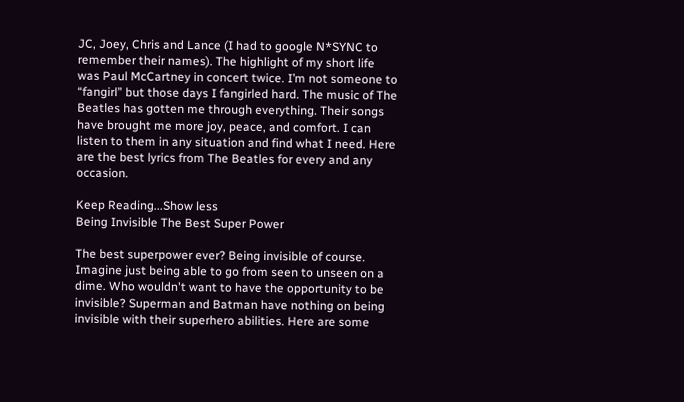JC, Joey, Chris and Lance (I had to google N*SYNC to remember their names). The highlight of my short life was Paul McCartney in concert twice. I’m not someone to “fangirl” but those days I fangirled hard. The music of The Beatles has gotten me through everything. Their songs have brought me more joy, peace, and comfort. I can listen to them in any situation and find what I need. Here are the best lyrics from The Beatles for every and any occasion.

Keep Reading...Show less
Being Invisible The Best Super Power

The best superpower ever? Being invisible of course. Imagine just being able to go from seen to unseen on a dime. Who wouldn't want to have the opportunity to be invisible? Superman and Batman have nothing on being invisible with their superhero abilities. Here are some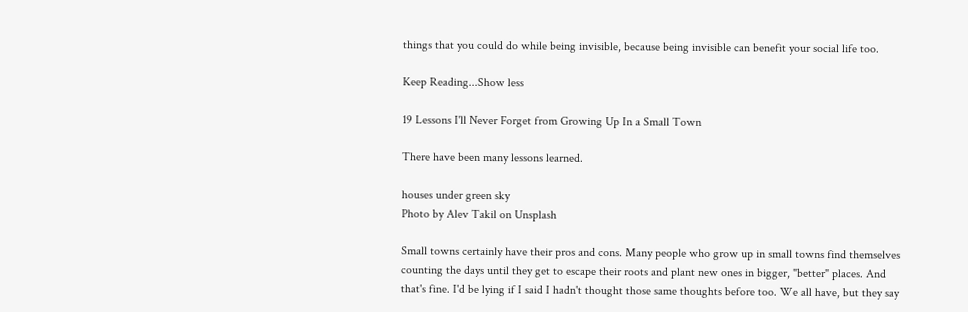things that you could do while being invisible, because being invisible can benefit your social life too.

Keep Reading...Show less

19 Lessons I'll Never Forget from Growing Up In a Small Town

There have been many lessons learned.

houses under green sky
Photo by Alev Takil on Unsplash

Small towns certainly have their pros and cons. Many people who grow up in small towns find themselves counting the days until they get to escape their roots and plant new ones in bigger, "better" places. And that's fine. I'd be lying if I said I hadn't thought those same thoughts before too. We all have, but they say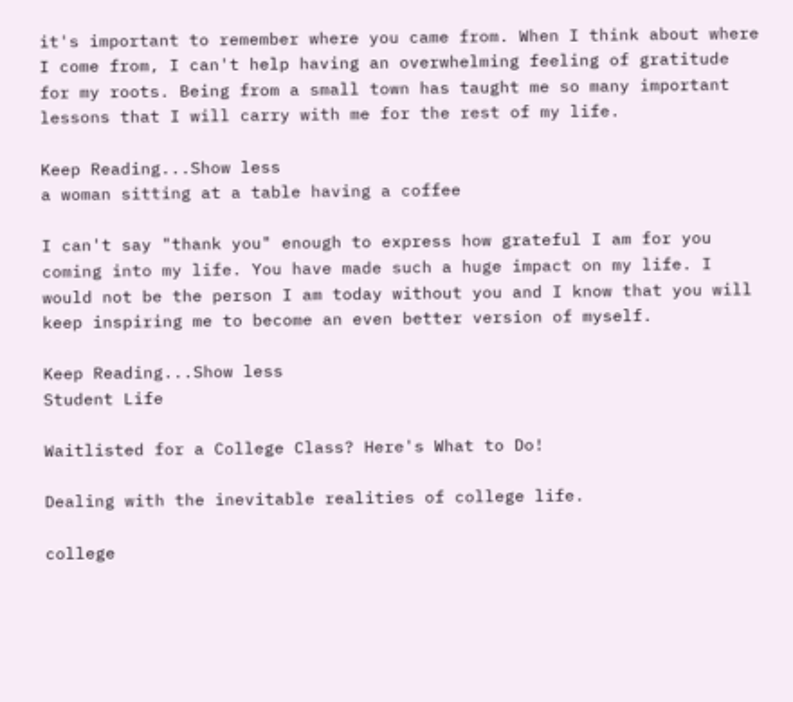it's important to remember where you came from. When I think about where I come from, I can't help having an overwhelming feeling of gratitude for my roots. Being from a small town has taught me so many important lessons that I will carry with me for the rest of my life.

Keep Reading...Show less
a woman sitting at a table having a coffee

I can't say "thank you" enough to express how grateful I am for you coming into my life. You have made such a huge impact on my life. I would not be the person I am today without you and I know that you will keep inspiring me to become an even better version of myself.

Keep Reading...Show less
Student Life

Waitlisted for a College Class? Here's What to Do!

Dealing with the inevitable realities of college life.

college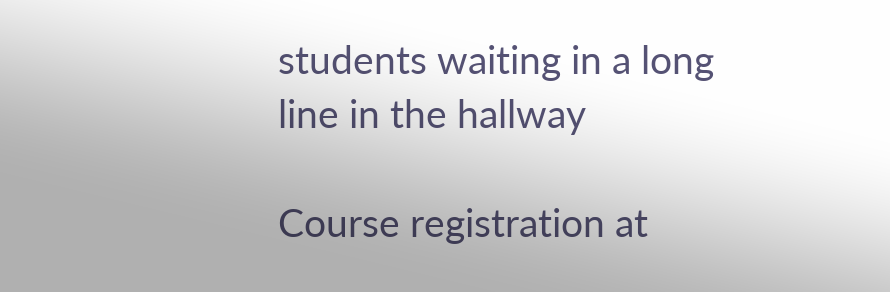students waiting in a long line in the hallway

Course registration at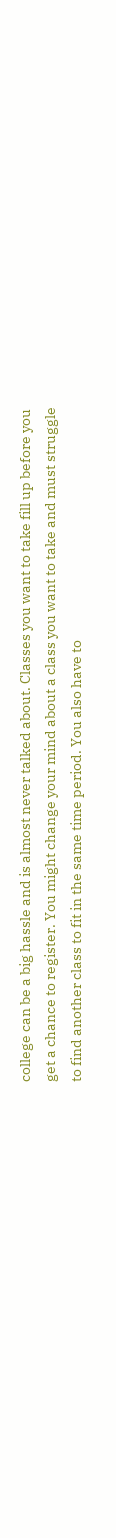college can be a big hassle and is almost never talked about. Classes you want to take fill up before you get a chance to register. You might change your mind about a class you want to take and must struggle to find another class to fit in the same time period. You also have to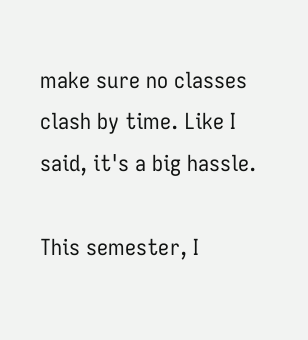make sure no classes clash by time. Like I said, it's a big hassle.

This semester, I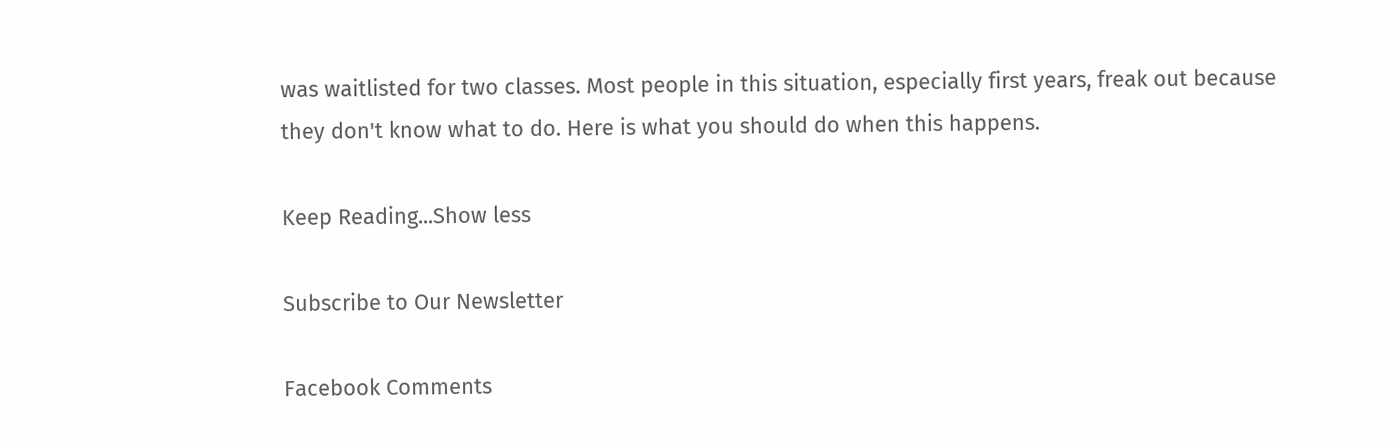was waitlisted for two classes. Most people in this situation, especially first years, freak out because they don't know what to do. Here is what you should do when this happens.

Keep Reading...Show less

Subscribe to Our Newsletter

Facebook Comments